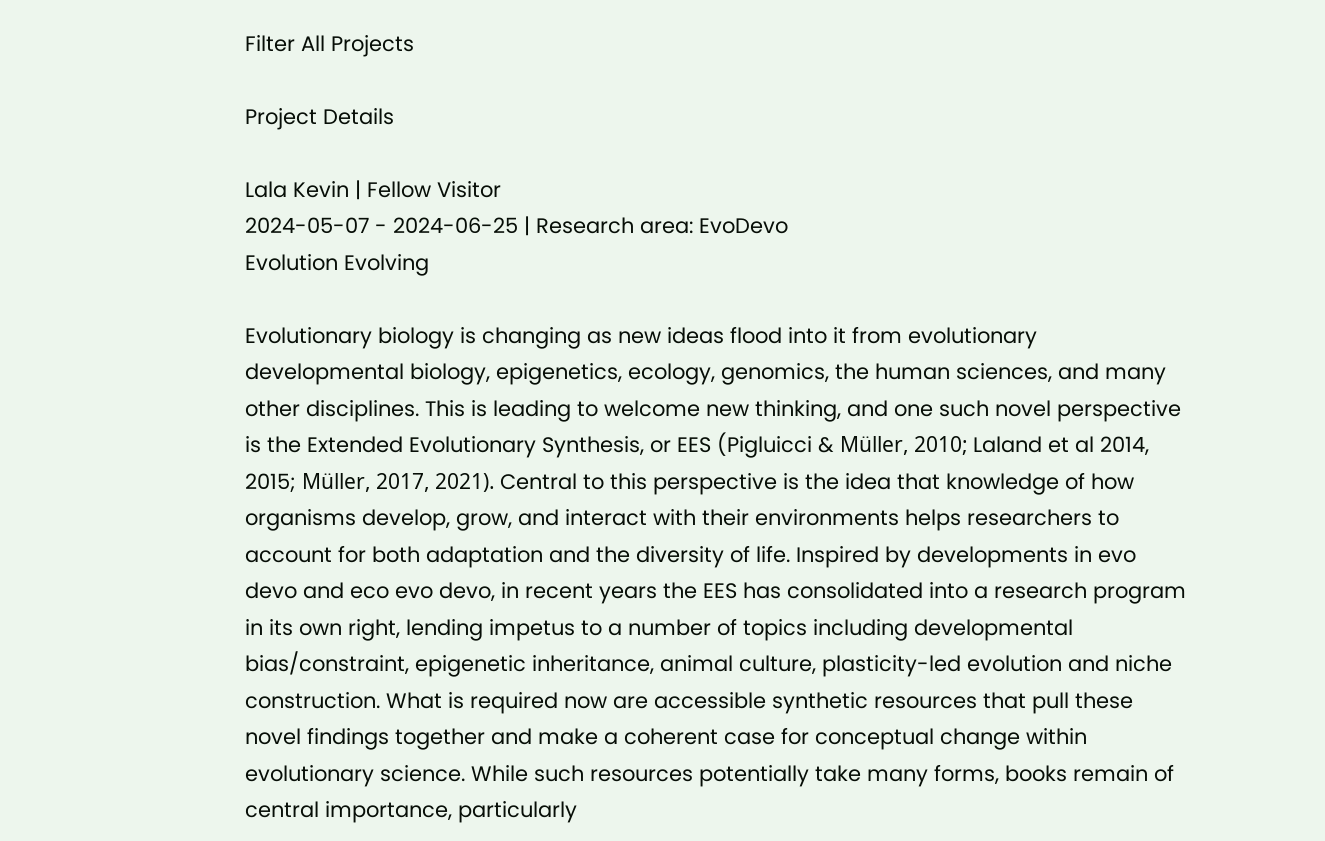Filter All Projects

Project Details

Lala Kevin | Fellow Visitor
2024-05-07 - 2024-06-25 | Research area: EvoDevo
Evolution Evolving

Evolutionary biology is changing as new ideas flood into it from evolutionary developmental biology, epigenetics, ecology, genomics, the human sciences, and many other disciplines. This is leading to welcome new thinking, and one such novel perspective is the Extended Evolutionary Synthesis, or EES (Pigluicci & Müller, 2010; Laland et al 2014, 2015; Müller, 2017, 2021). Central to this perspective is the idea that knowledge of how organisms develop, grow, and interact with their environments helps researchers to account for both adaptation and the diversity of life. Inspired by developments in evo devo and eco evo devo, in recent years the EES has consolidated into a research program in its own right, lending impetus to a number of topics including developmental bias/constraint, epigenetic inheritance, animal culture, plasticity-led evolution and niche construction. What is required now are accessible synthetic resources that pull these novel findings together and make a coherent case for conceptual change within evolutionary science. While such resources potentially take many forms, books remain of central importance, particularly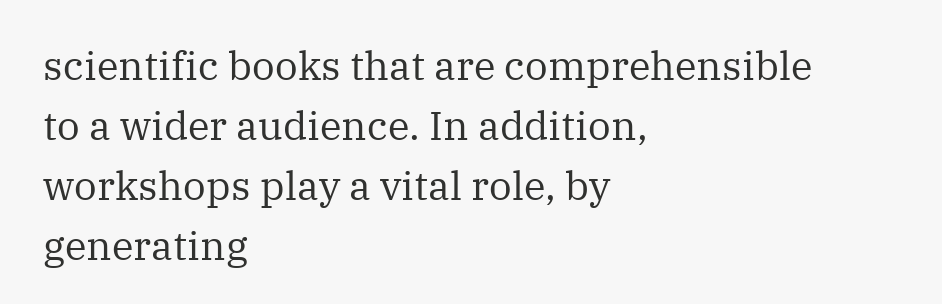scientific books that are comprehensible to a wider audience. In addition, workshops play a vital role, by generating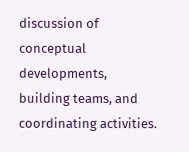discussion of conceptual developments, building teams, and coordinating activities.